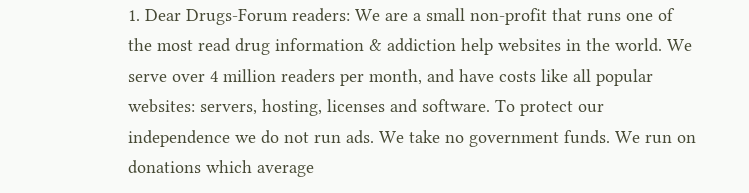1. Dear Drugs-Forum readers: We are a small non-profit that runs one of the most read drug information & addiction help websites in the world. We serve over 4 million readers per month, and have costs like all popular websites: servers, hosting, licenses and software. To protect our independence we do not run ads. We take no government funds. We run on donations which average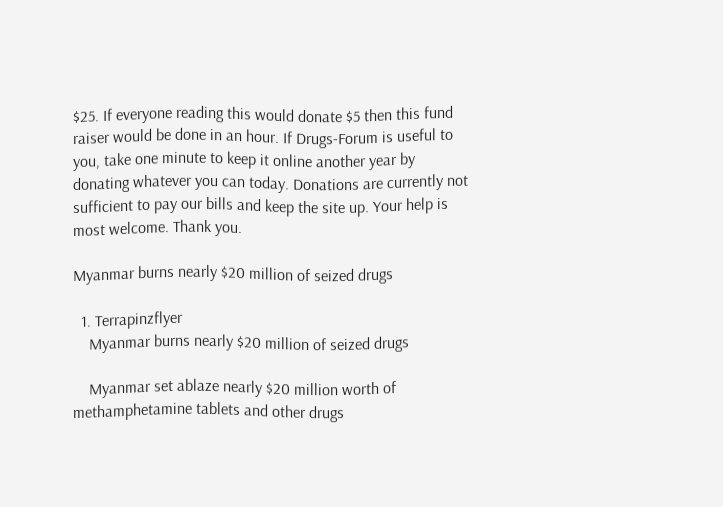$25. If everyone reading this would donate $5 then this fund raiser would be done in an hour. If Drugs-Forum is useful to you, take one minute to keep it online another year by donating whatever you can today. Donations are currently not sufficient to pay our bills and keep the site up. Your help is most welcome. Thank you.

Myanmar burns nearly $20 million of seized drugs

  1. Terrapinzflyer
    Myanmar burns nearly $20 million of seized drugs

    Myanmar set ablaze nearly $20 million worth of methamphetamine tablets and other drugs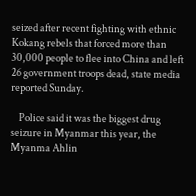seized after recent fighting with ethnic Kokang rebels that forced more than 30,000 people to flee into China and left 26 government troops dead, state media reported Sunday.

    Police said it was the biggest drug seizure in Myanmar this year, the Myanma Ahlin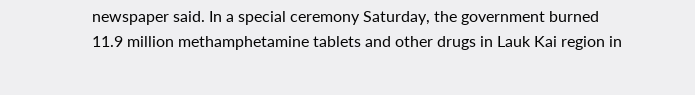newspaper said. In a special ceremony Saturday, the government burned 11.9 million methamphetamine tablets and other drugs in Lauk Kai region in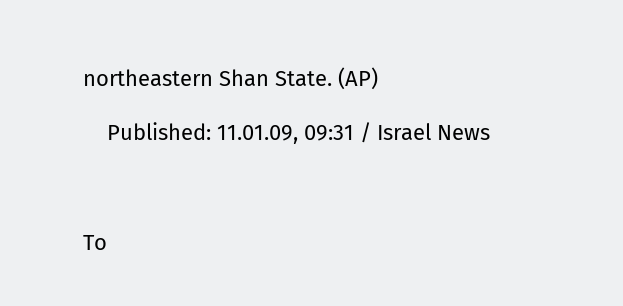northeastern Shan State. (AP)

    Published: 11.01.09, 09:31 / Israel News



To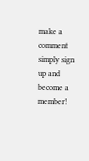make a comment simply sign up and become a member!